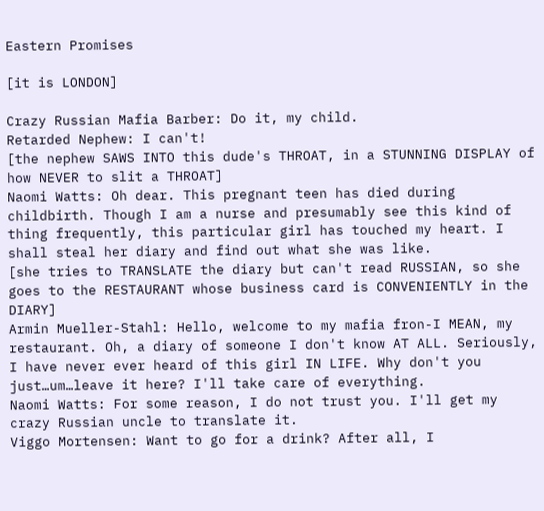Eastern Promises

[it is LONDON]

Crazy Russian Mafia Barber: Do it, my child.
Retarded Nephew: I can't!
[the nephew SAWS INTO this dude's THROAT, in a STUNNING DISPLAY of how NEVER to slit a THROAT]
Naomi Watts: Oh dear. This pregnant teen has died during childbirth. Though I am a nurse and presumably see this kind of thing frequently, this particular girl has touched my heart. I shall steal her diary and find out what she was like.
[she tries to TRANSLATE the diary but can't read RUSSIAN, so she goes to the RESTAURANT whose business card is CONVENIENTLY in the DIARY]
Armin Mueller-Stahl: Hello, welcome to my mafia fron-I MEAN, my restaurant. Oh, a diary of someone I don't know AT ALL. Seriously, I have never ever heard of this girl IN LIFE. Why don't you just…um…leave it here? I'll take care of everything.
Naomi Watts: For some reason, I do not trust you. I'll get my crazy Russian uncle to translate it.
Viggo Mortensen: Want to go for a drink? After all, I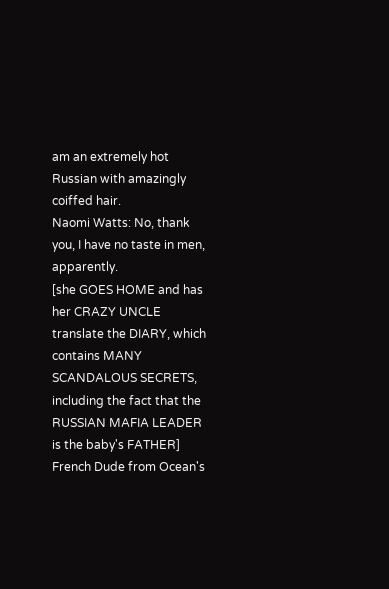am an extremely hot Russian with amazingly coiffed hair.
Naomi Watts: No, thank you, I have no taste in men, apparently.
[she GOES HOME and has her CRAZY UNCLE translate the DIARY, which contains MANY SCANDALOUS SECRETS, including the fact that the RUSSIAN MAFIA LEADER is the baby's FATHER]
French Dude from Ocean's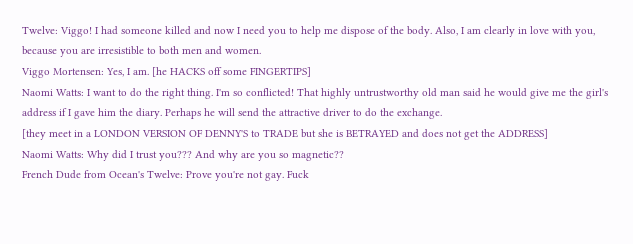Twelve: Viggo! I had someone killed and now I need you to help me dispose of the body. Also, I am clearly in love with you, because you are irresistible to both men and women.
Viggo Mortensen: Yes, I am. [he HACKS off some FINGERTIPS]
Naomi Watts: I want to do the right thing. I'm so conflicted! That highly untrustworthy old man said he would give me the girl's address if I gave him the diary. Perhaps he will send the attractive driver to do the exchange.
[they meet in a LONDON VERSION OF DENNY'S to TRADE but she is BETRAYED and does not get the ADDRESS]
Naomi Watts: Why did I trust you??? And why are you so magnetic??
French Dude from Ocean's Twelve: Prove you're not gay. Fuck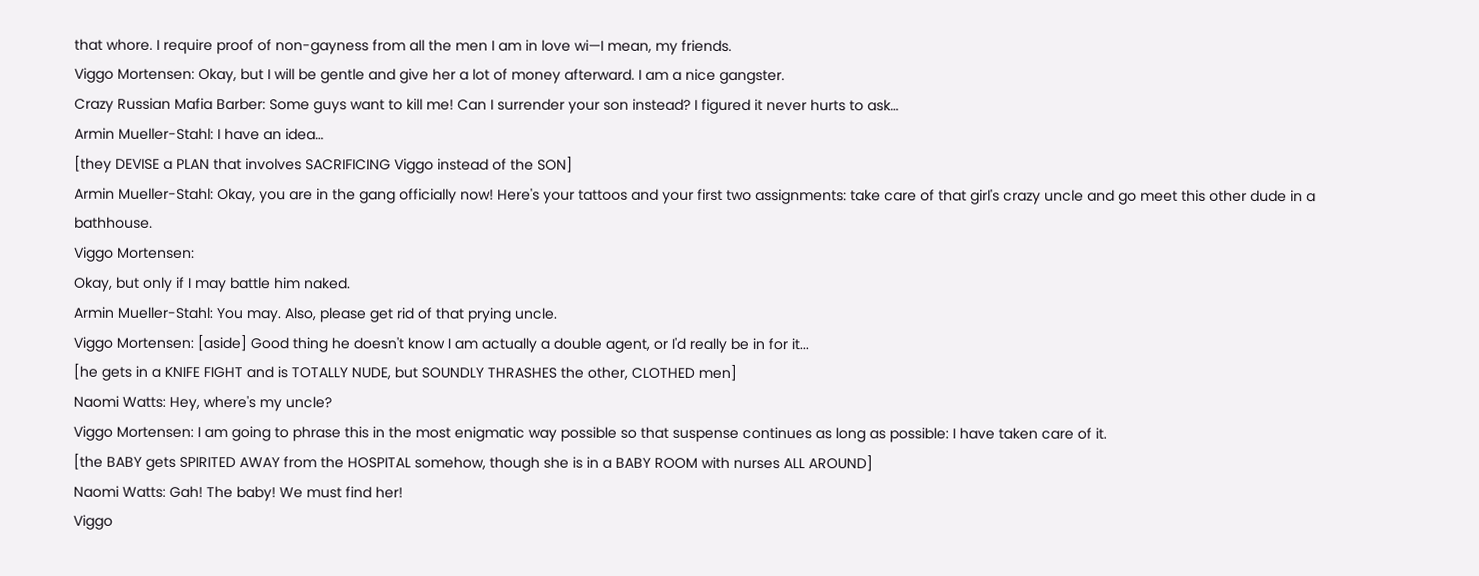that whore. I require proof of non-gayness from all the men I am in love wi—I mean, my friends.
Viggo Mortensen: Okay, but I will be gentle and give her a lot of money afterward. I am a nice gangster.
Crazy Russian Mafia Barber: Some guys want to kill me! Can I surrender your son instead? I figured it never hurts to ask…
Armin Mueller-Stahl: I have an idea…
[they DEVISE a PLAN that involves SACRIFICING Viggo instead of the SON]
Armin Mueller-Stahl: Okay, you are in the gang officially now! Here's your tattoos and your first two assignments: take care of that girl's crazy uncle and go meet this other dude in a bathhouse.
Viggo Mortensen:
Okay, but only if I may battle him naked.
Armin Mueller-Stahl: You may. Also, please get rid of that prying uncle.
Viggo Mortensen: [aside] Good thing he doesn't know I am actually a double agent, or I'd really be in for it...
[he gets in a KNIFE FIGHT and is TOTALLY NUDE, but SOUNDLY THRASHES the other, CLOTHED men]
Naomi Watts: Hey, where's my uncle?
Viggo Mortensen: I am going to phrase this in the most enigmatic way possible so that suspense continues as long as possible: I have taken care of it.
[the BABY gets SPIRITED AWAY from the HOSPITAL somehow, though she is in a BABY ROOM with nurses ALL AROUND]
Naomi Watts: Gah! The baby! We must find her!
Viggo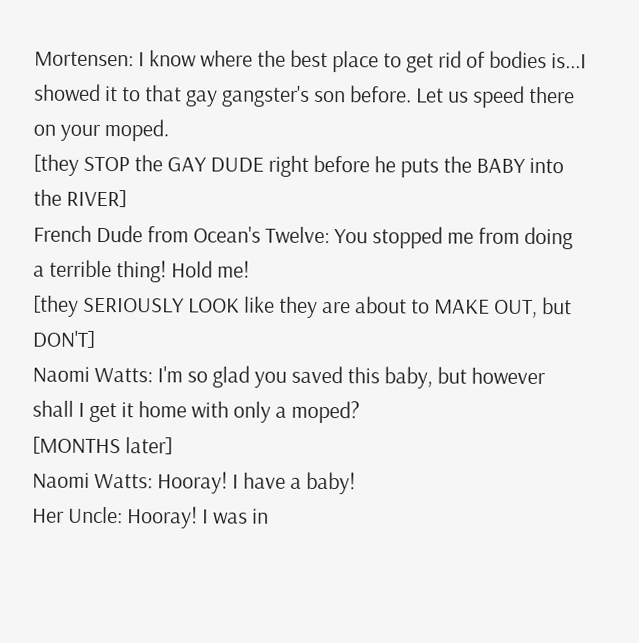Mortensen: I know where the best place to get rid of bodies is...I showed it to that gay gangster's son before. Let us speed there on your moped.
[they STOP the GAY DUDE right before he puts the BABY into the RIVER]
French Dude from Ocean's Twelve: You stopped me from doing a terrible thing! Hold me!
[they SERIOUSLY LOOK like they are about to MAKE OUT, but DON'T]
Naomi Watts: I'm so glad you saved this baby, but however shall I get it home with only a moped?
[MONTHS later]
Naomi Watts: Hooray! I have a baby!
Her Uncle: Hooray! I was in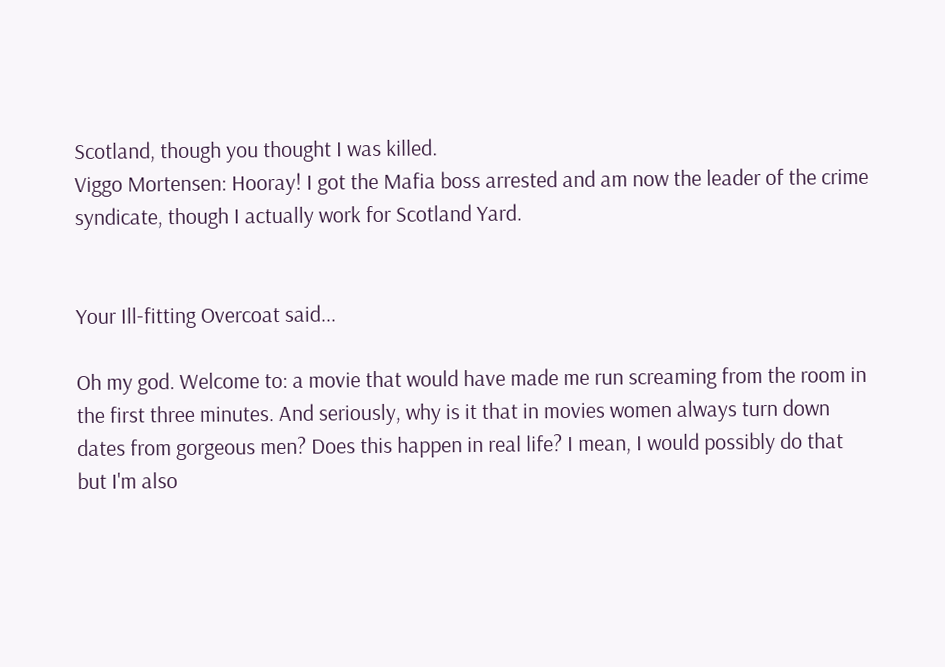Scotland, though you thought I was killed.
Viggo Mortensen: Hooray! I got the Mafia boss arrested and am now the leader of the crime syndicate, though I actually work for Scotland Yard.


Your Ill-fitting Overcoat said...

Oh my god. Welcome to: a movie that would have made me run screaming from the room in the first three minutes. And seriously, why is it that in movies women always turn down dates from gorgeous men? Does this happen in real life? I mean, I would possibly do that but I'm also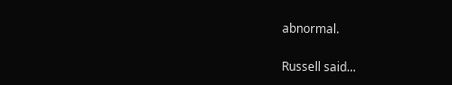abnormal.

Russell said...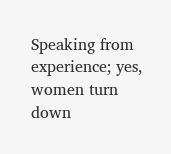Speaking from experience; yes, women turn down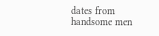dates from handsome men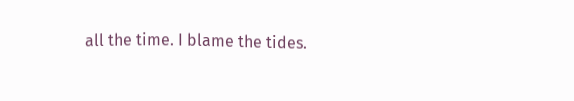all the time. I blame the tides.